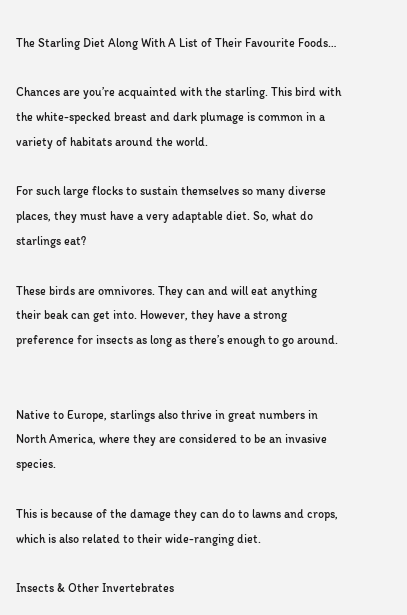The Starling Diet Along With A List of Their Favourite Foods…

Chances are you’re acquainted with the starling. This bird with the white-specked breast and dark plumage is common in a variety of habitats around the world.

For such large flocks to sustain themselves so many diverse places, they must have a very adaptable diet. So, what do starlings eat?

These birds are omnivores. They can and will eat anything their beak can get into. However, they have a strong preference for insects as long as there’s enough to go around.


Native to Europe, starlings also thrive in great numbers in North America, where they are considered to be an invasive species.

This is because of the damage they can do to lawns and crops, which is also related to their wide-ranging diet.

Insects & Other Invertebrates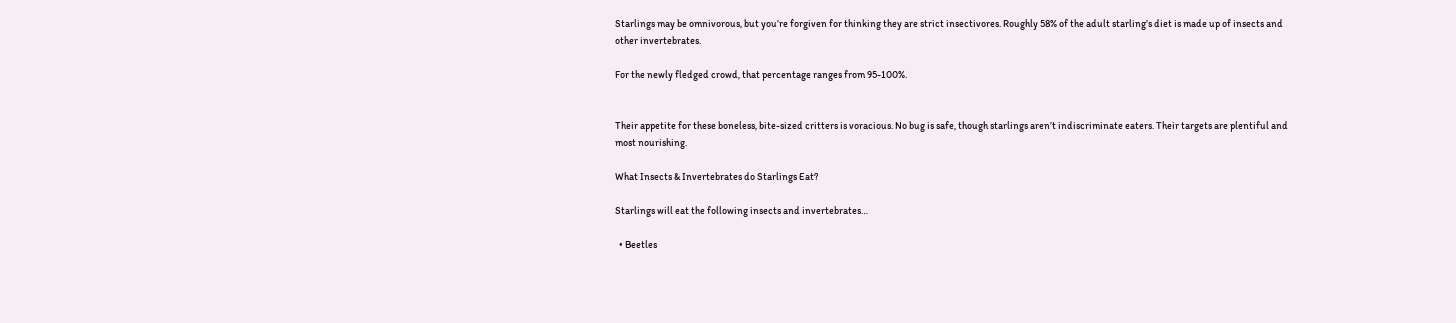Starlings may be omnivorous, but you’re forgiven for thinking they are strict insectivores. Roughly 58% of the adult starling’s diet is made up of insects and other invertebrates.

For the newly fledged crowd, that percentage ranges from 95-100%.


Their appetite for these boneless, bite-sized critters is voracious. No bug is safe, though starlings aren’t indiscriminate eaters. Their targets are plentiful and most nourishing.

What Insects & Invertebrates do Starlings Eat?

Starlings will eat the following insects and invertebrates…

  • Beetles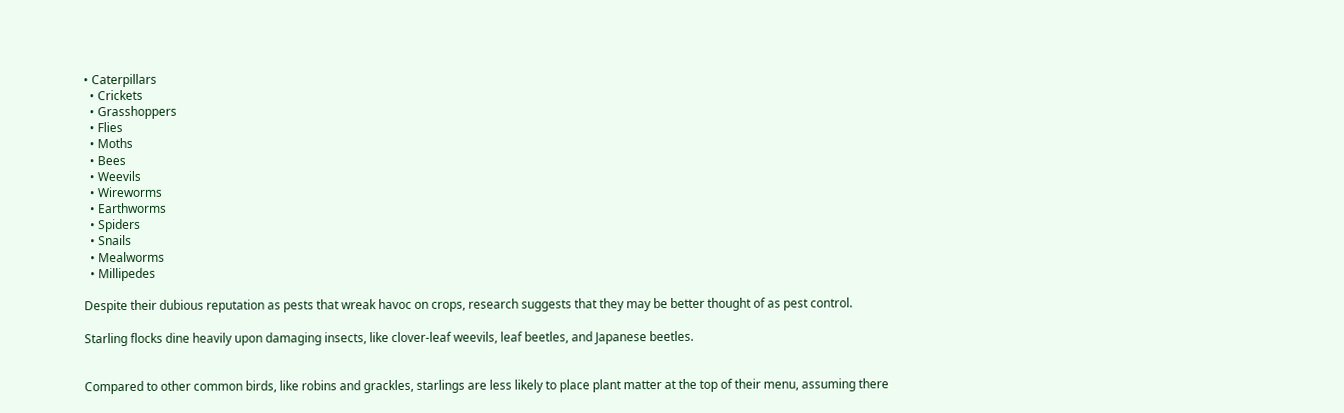• Caterpillars
  • Crickets
  • Grasshoppers
  • Flies
  • Moths
  • Bees
  • Weevils
  • Wireworms
  • Earthworms
  • Spiders
  • Snails
  • Mealworms
  • Millipedes

Despite their dubious reputation as pests that wreak havoc on crops, research suggests that they may be better thought of as pest control.

Starling flocks dine heavily upon damaging insects, like clover-leaf weevils, leaf beetles, and Japanese beetles.


Compared to other common birds, like robins and grackles, starlings are less likely to place plant matter at the top of their menu, assuming there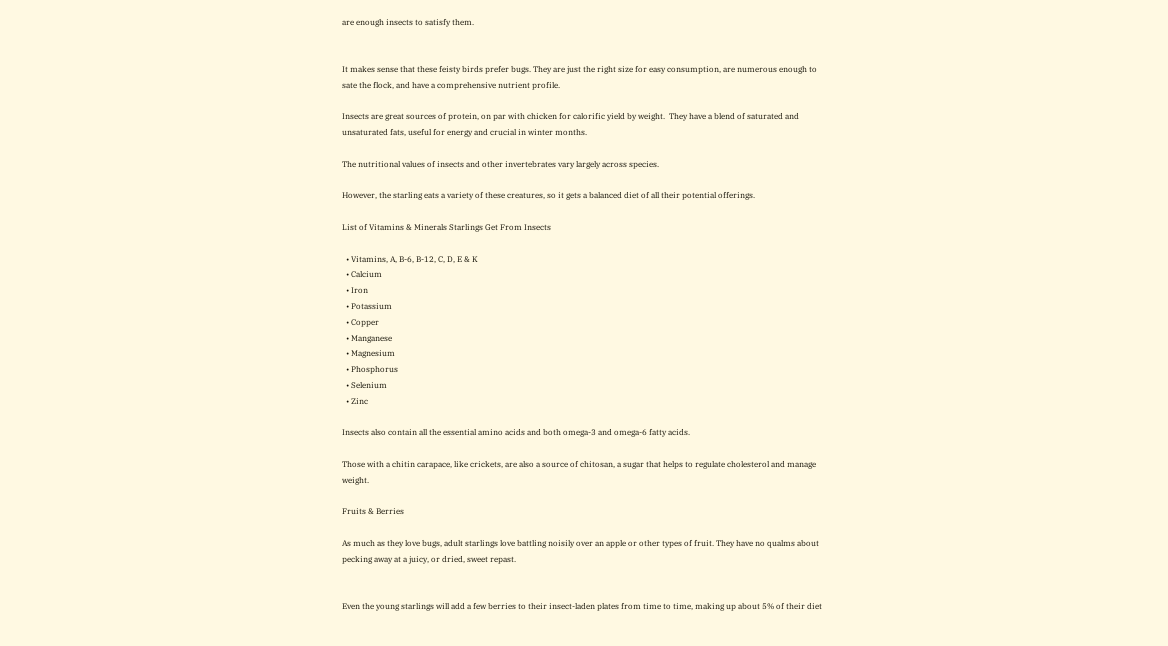are enough insects to satisfy them.


It makes sense that these feisty birds prefer bugs. They are just the right size for easy consumption, are numerous enough to sate the flock, and have a comprehensive nutrient profile.

Insects are great sources of protein, on par with chicken for calorific yield by weight.  They have a blend of saturated and unsaturated fats, useful for energy and crucial in winter months.

The nutritional values of insects and other invertebrates vary largely across species.

However, the starling eats a variety of these creatures, so it gets a balanced diet of all their potential offerings.

List of Vitamins & Minerals Starlings Get From Insects

  • Vitamins, A, B-6, B-12, C, D, E & K
  • Calcium
  • Iron
  • Potassium
  • Copper
  • Manganese
  • Magnesium
  • Phosphorus
  • Selenium
  • Zinc

Insects also contain all the essential amino acids and both omega-3 and omega-6 fatty acids.

Those with a chitin carapace, like crickets, are also a source of chitosan, a sugar that helps to regulate cholesterol and manage weight.

Fruits & Berries

As much as they love bugs, adult starlings love battling noisily over an apple or other types of fruit. They have no qualms about pecking away at a juicy, or dried, sweet repast.


Even the young starlings will add a few berries to their insect-laden plates from time to time, making up about 5% of their diet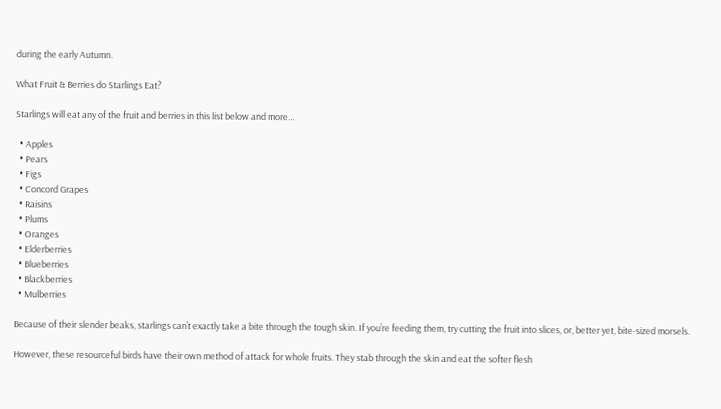during the early Autumn.

What Fruit & Berries do Starlings Eat?

Starlings will eat any of the fruit and berries in this list below and more…

  • Apples
  • Pears
  • Figs
  • Concord Grapes
  • Raisins
  • Plums
  • Oranges
  • Elderberries
  • Blueberries
  • Blackberries
  • Mulberries

Because of their slender beaks, starlings can’t exactly take a bite through the tough skin. If you’re feeding them, try cutting the fruit into slices, or, better yet, bite-sized morsels.

However, these resourceful birds have their own method of attack for whole fruits. They stab through the skin and eat the softer flesh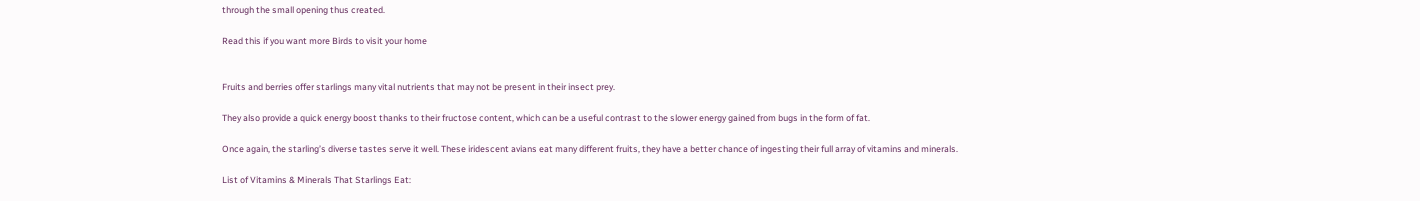through the small opening thus created.

Read this if you want more Birds to visit your home


Fruits and berries offer starlings many vital nutrients that may not be present in their insect prey.

They also provide a quick energy boost thanks to their fructose content, which can be a useful contrast to the slower energy gained from bugs in the form of fat.

Once again, the starling’s diverse tastes serve it well. These iridescent avians eat many different fruits, they have a better chance of ingesting their full array of vitamins and minerals.

List of Vitamins & Minerals That Starlings Eat: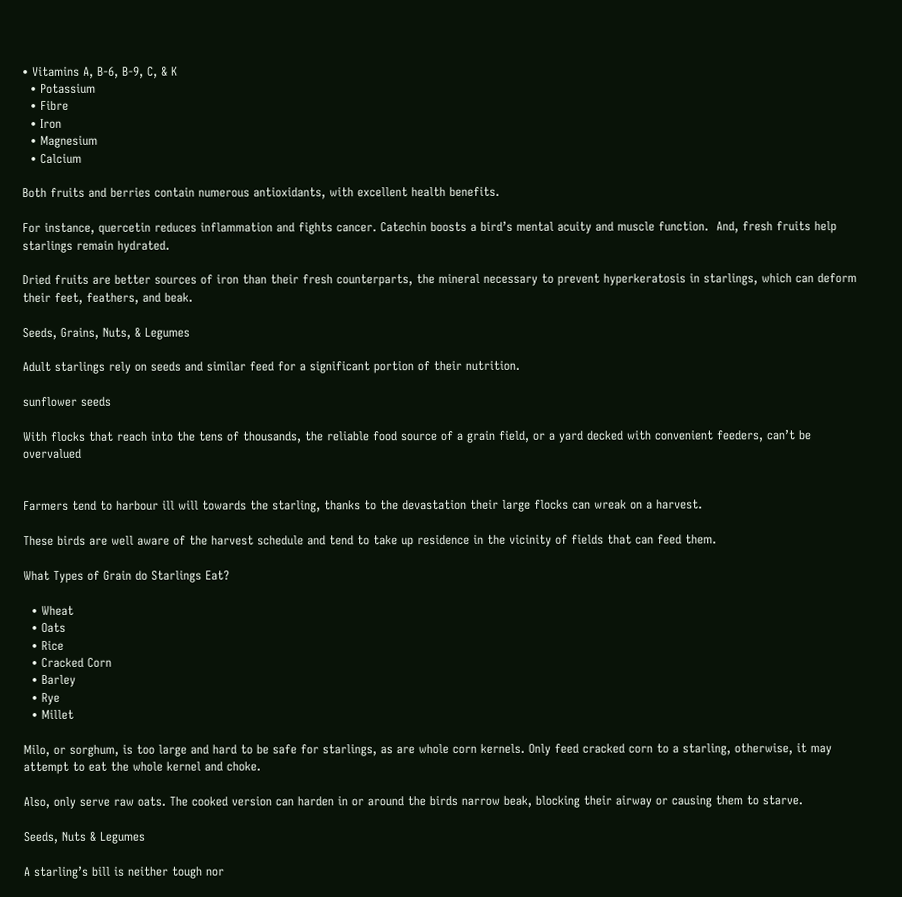• Vitamins A, B-6, B-9, C, & K
  • Potassium
  • Fibre
  • Iron
  • Magnesium
  • Calcium

Both fruits and berries contain numerous antioxidants, with excellent health benefits.

For instance, quercetin reduces inflammation and fights cancer. Catechin boosts a bird’s mental acuity and muscle function.  And, fresh fruits help starlings remain hydrated.

Dried fruits are better sources of iron than their fresh counterparts, the mineral necessary to prevent hyperkeratosis in starlings, which can deform their feet, feathers, and beak.

Seeds, Grains, Nuts, & Legumes

Adult starlings rely on seeds and similar feed for a significant portion of their nutrition.

sunflower seeds

With flocks that reach into the tens of thousands, the reliable food source of a grain field, or a yard decked with convenient feeders, can’t be overvalued


Farmers tend to harbour ill will towards the starling, thanks to the devastation their large flocks can wreak on a harvest.

These birds are well aware of the harvest schedule and tend to take up residence in the vicinity of fields that can feed them.

What Types of Grain do Starlings Eat?

  • Wheat
  • Oats
  • Rice
  • Cracked Corn
  • Barley
  • Rye
  • Millet

Milo, or sorghum, is too large and hard to be safe for starlings, as are whole corn kernels. Only feed cracked corn to a starling, otherwise, it may attempt to eat the whole kernel and choke.

Also, only serve raw oats. The cooked version can harden in or around the birds narrow beak, blocking their airway or causing them to starve.

Seeds, Nuts & Legumes

A starling’s bill is neither tough nor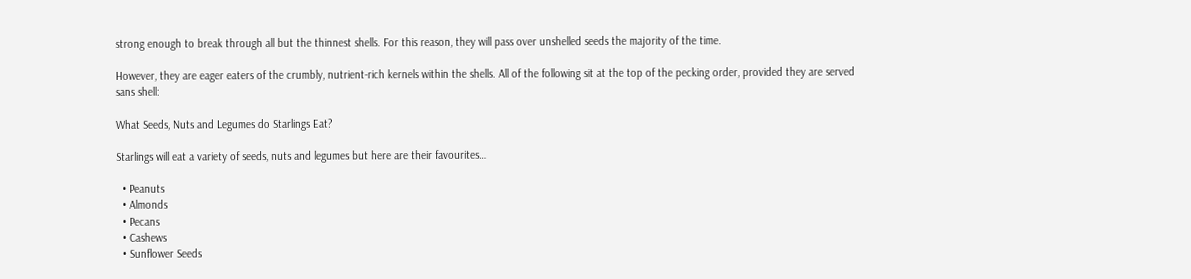strong enough to break through all but the thinnest shells. For this reason, they will pass over unshelled seeds the majority of the time.

However, they are eager eaters of the crumbly, nutrient-rich kernels within the shells. All of the following sit at the top of the pecking order, provided they are served sans shell:

What Seeds, Nuts and Legumes do Starlings Eat?

Starlings will eat a variety of seeds, nuts and legumes but here are their favourites…

  • Peanuts
  • Almonds
  • Pecans
  • Cashews
  • Sunflower Seeds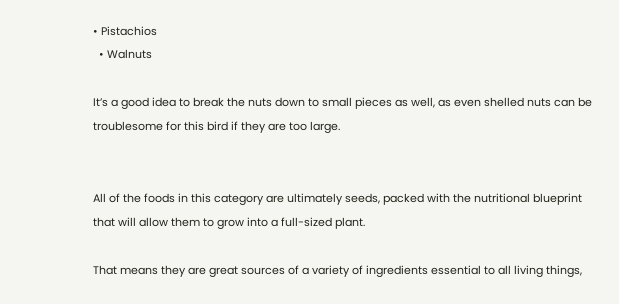• Pistachios
  • Walnuts

It’s a good idea to break the nuts down to small pieces as well, as even shelled nuts can be troublesome for this bird if they are too large.


All of the foods in this category are ultimately seeds, packed with the nutritional blueprint that will allow them to grow into a full-sized plant.

That means they are great sources of a variety of ingredients essential to all living things,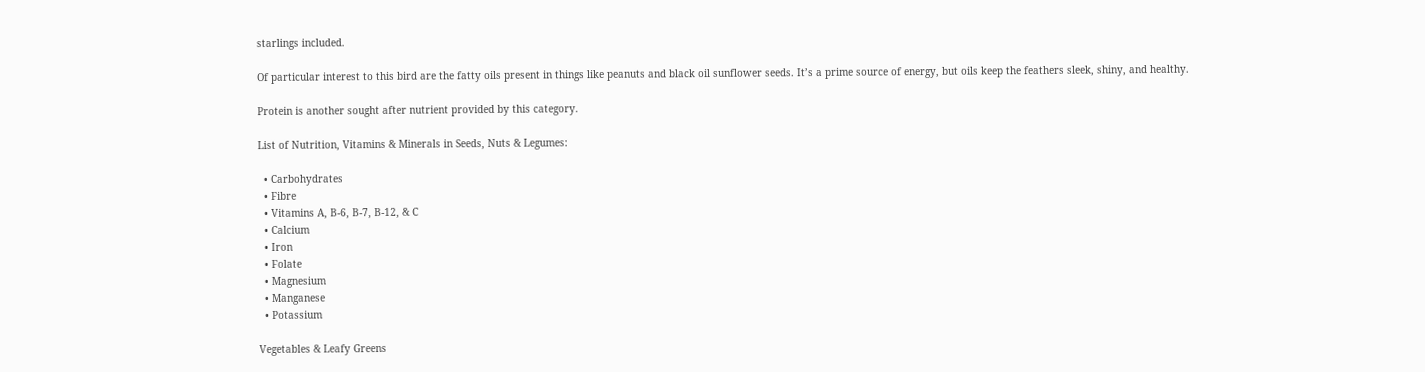starlings included.

Of particular interest to this bird are the fatty oils present in things like peanuts and black oil sunflower seeds. It’s a prime source of energy, but oils keep the feathers sleek, shiny, and healthy.

Protein is another sought after nutrient provided by this category.

List of Nutrition, Vitamins & Minerals in Seeds, Nuts & Legumes:

  • Carbohydrates
  • Fibre
  • Vitamins A, B-6, B-7, B-12, & C
  • Calcium
  • Iron
  • Folate
  • Magnesium
  • Manganese
  • Potassium

Vegetables & Leafy Greens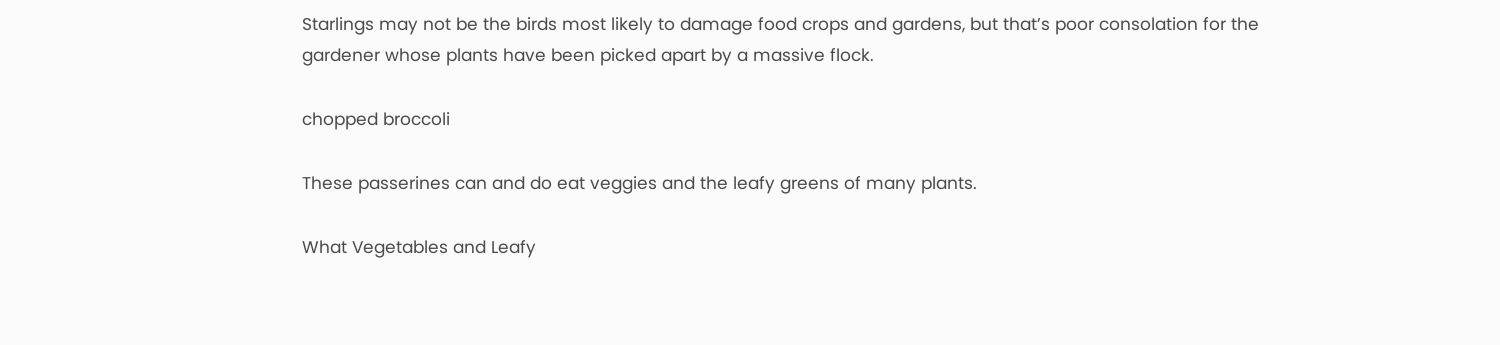Starlings may not be the birds most likely to damage food crops and gardens, but that’s poor consolation for the gardener whose plants have been picked apart by a massive flock.

chopped broccoli

These passerines can and do eat veggies and the leafy greens of many plants.

What Vegetables and Leafy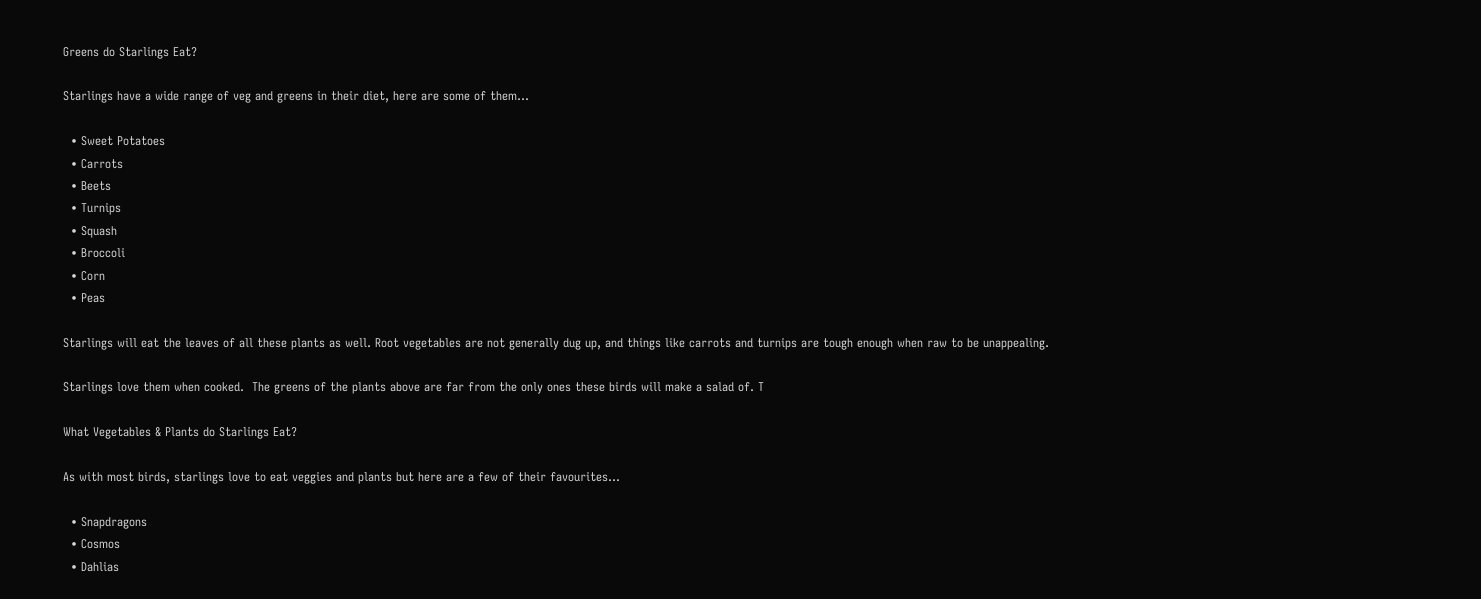Greens do Starlings Eat?

Starlings have a wide range of veg and greens in their diet, here are some of them…

  • Sweet Potatoes
  • Carrots
  • Beets
  • Turnips
  • Squash
  • Broccoli
  • Corn
  • Peas

Starlings will eat the leaves of all these plants as well. Root vegetables are not generally dug up, and things like carrots and turnips are tough enough when raw to be unappealing.

Starlings love them when cooked.  The greens of the plants above are far from the only ones these birds will make a salad of. T

What Vegetables & Plants do Starlings Eat?

As with most birds, starlings love to eat veggies and plants but here are a few of their favourites…

  • Snapdragons
  • Cosmos
  • Dahlias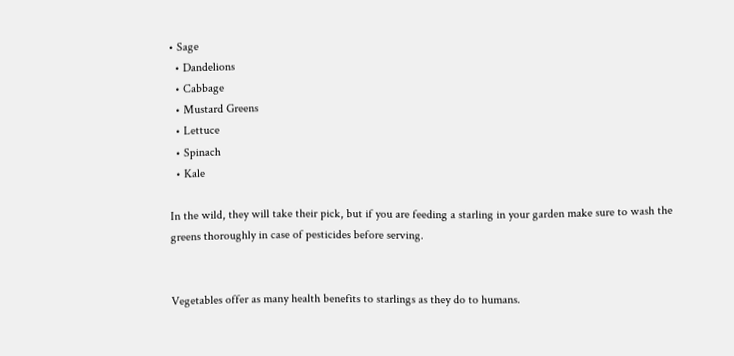• Sage
  • Dandelions
  • Cabbage
  • Mustard Greens
  • Lettuce
  • Spinach
  • Kale

In the wild, they will take their pick, but if you are feeding a starling in your garden make sure to wash the greens thoroughly in case of pesticides before serving.


Vegetables offer as many health benefits to starlings as they do to humans.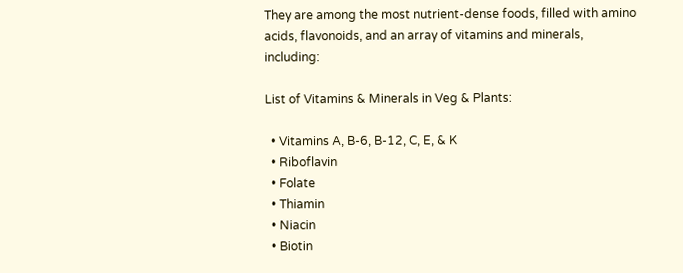They are among the most nutrient-dense foods, filled with amino acids, flavonoids, and an array of vitamins and minerals, including:

List of Vitamins & Minerals in Veg & Plants:

  • Vitamins A, B-6, B-12, C, E, & K
  • Riboflavin
  • Folate
  • Thiamin
  • Niacin
  • Biotin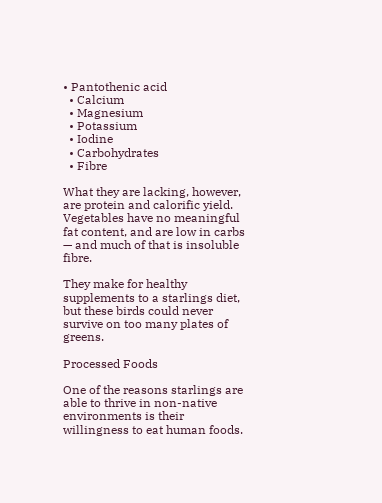• Pantothenic acid
  • Calcium
  • Magnesium
  • Potassium
  • Iodine
  • Carbohydrates
  • Fibre

What they are lacking, however, are protein and calorific yield. Vegetables have no meaningful fat content, and are low in carbs — and much of that is insoluble fibre.

They make for healthy supplements to a starlings diet, but these birds could never survive on too many plates of greens.

Processed Foods

One of the reasons starlings are able to thrive in non-native environments is their willingness to eat human foods.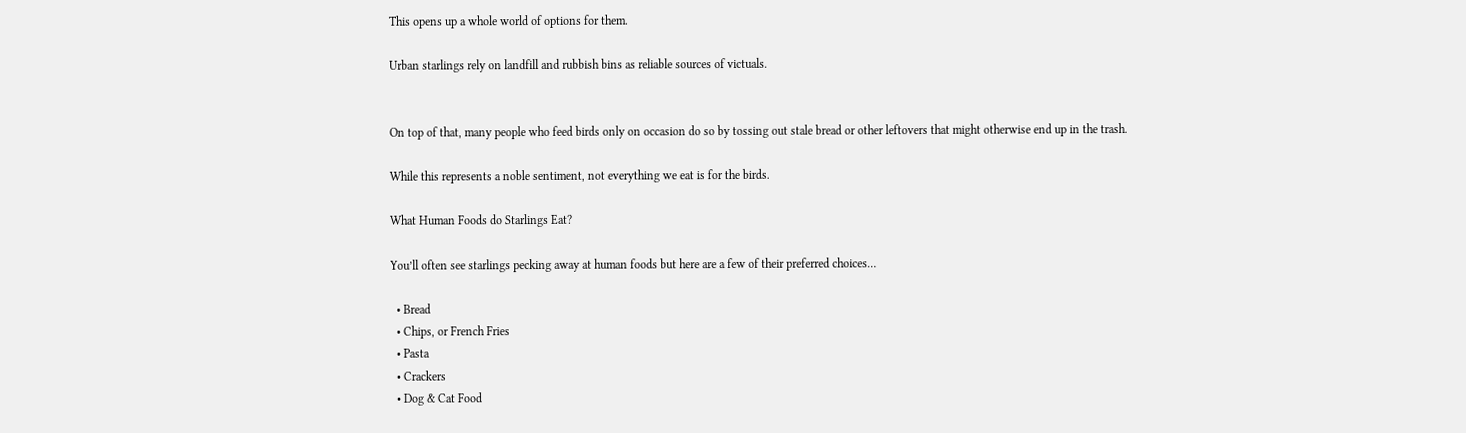This opens up a whole world of options for them.

Urban starlings rely on landfill and rubbish bins as reliable sources of victuals.


On top of that, many people who feed birds only on occasion do so by tossing out stale bread or other leftovers that might otherwise end up in the trash.

While this represents a noble sentiment, not everything we eat is for the birds.

What Human Foods do Starlings Eat?

You’ll often see starlings pecking away at human foods but here are a few of their preferred choices…

  • Bread
  • Chips, or French Fries
  • Pasta
  • Crackers
  • Dog & Cat Food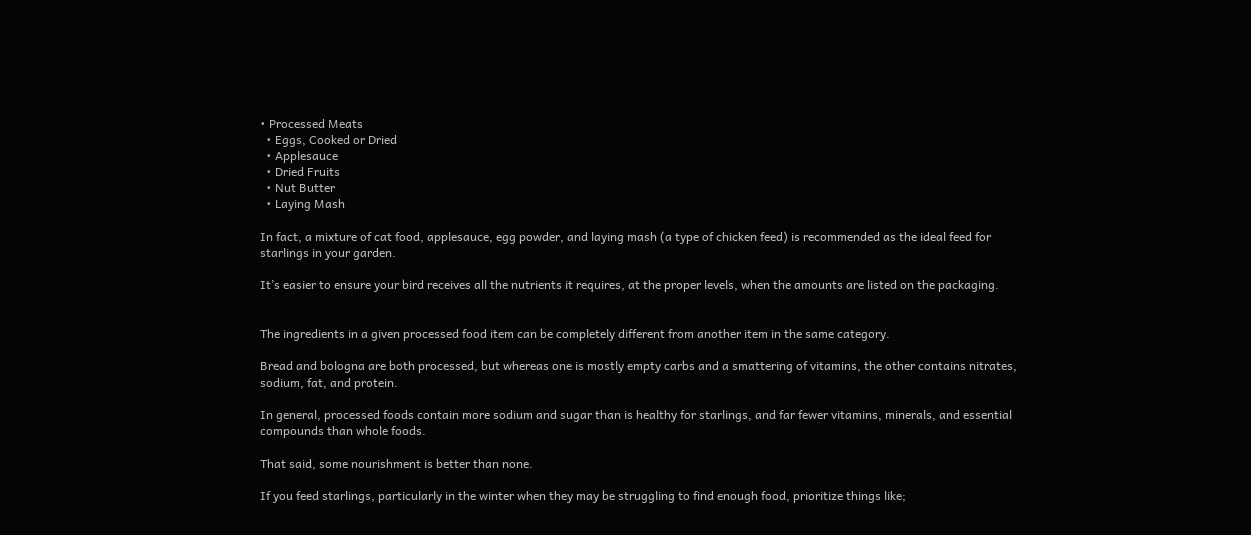• Processed Meats
  • Eggs, Cooked or Dried
  • Applesauce
  • Dried Fruits
  • Nut Butter
  • Laying Mash

In fact, a mixture of cat food, applesauce, egg powder, and laying mash (a type of chicken feed) is recommended as the ideal feed for starlings in your garden.

It’s easier to ensure your bird receives all the nutrients it requires, at the proper levels, when the amounts are listed on the packaging.


The ingredients in a given processed food item can be completely different from another item in the same category.

Bread and bologna are both processed, but whereas one is mostly empty carbs and a smattering of vitamins, the other contains nitrates, sodium, fat, and protein.

In general, processed foods contain more sodium and sugar than is healthy for starlings, and far fewer vitamins, minerals, and essential compounds than whole foods.

That said, some nourishment is better than none.

If you feed starlings, particularly in the winter when they may be struggling to find enough food, prioritize things like;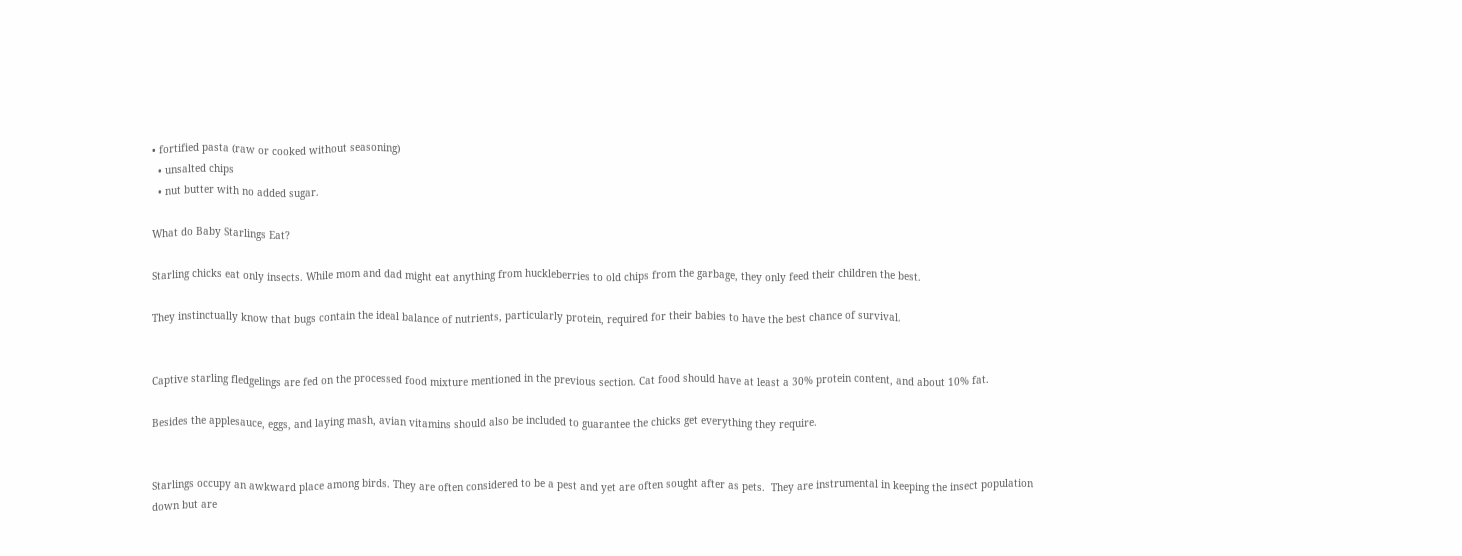• fortified pasta (raw or cooked without seasoning)
  • unsalted chips
  • nut butter with no added sugar.

What do Baby Starlings Eat?

Starling chicks eat only insects. While mom and dad might eat anything from huckleberries to old chips from the garbage, they only feed their children the best.

They instinctually know that bugs contain the ideal balance of nutrients, particularly protein, required for their babies to have the best chance of survival.


Captive starling fledgelings are fed on the processed food mixture mentioned in the previous section. Cat food should have at least a 30% protein content, and about 10% fat.

Besides the applesauce, eggs, and laying mash, avian vitamins should also be included to guarantee the chicks get everything they require.


Starlings occupy an awkward place among birds. They are often considered to be a pest and yet are often sought after as pets.  They are instrumental in keeping the insect population down but are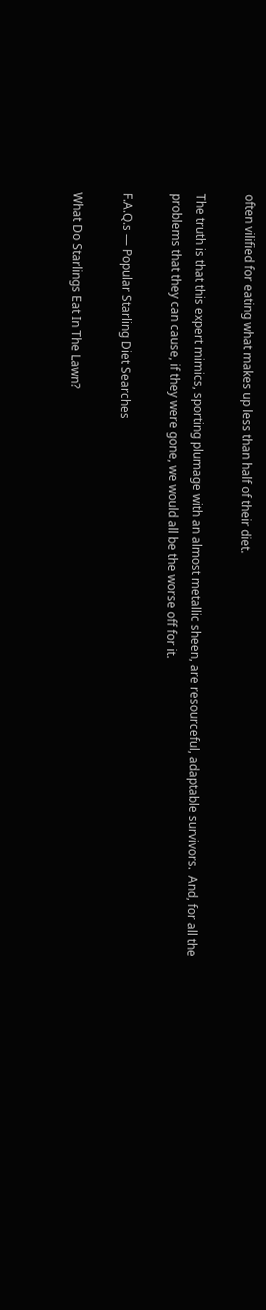often vilified for eating what makes up less than half of their diet.

The truth is that this expert mimics, sporting plumage with an almost metallic sheen, are resourceful, adaptable survivors.  And, for all the problems that they can cause, if they were gone, we would all be the worse off for it.

F.A.Q.s — Popular Starling Diet Searches

What Do Starlings Eat In The Lawn?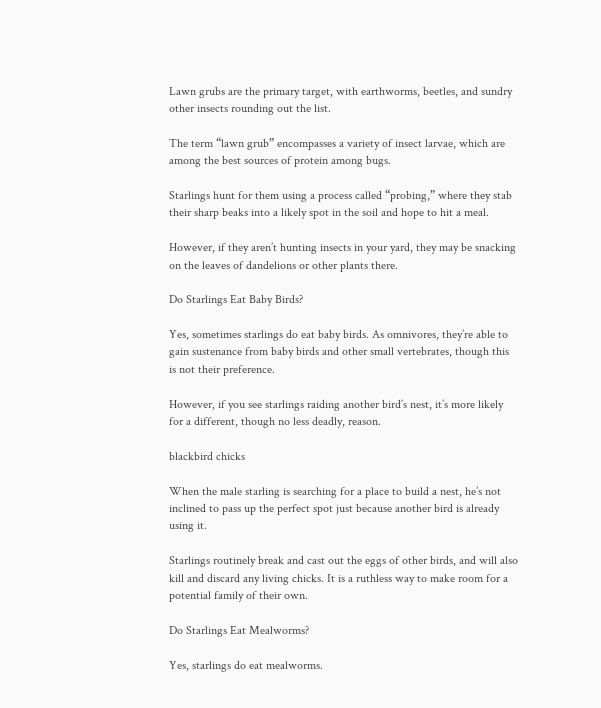Lawn grubs are the primary target, with earthworms, beetles, and sundry other insects rounding out the list.

The term “lawn grub” encompasses a variety of insect larvae, which are among the best sources of protein among bugs.

Starlings hunt for them using a process called “probing,” where they stab their sharp beaks into a likely spot in the soil and hope to hit a meal.

However, if they aren’t hunting insects in your yard, they may be snacking on the leaves of dandelions or other plants there.

Do Starlings Eat Baby Birds?

Yes, sometimes starlings do eat baby birds. As omnivores, they’re able to gain sustenance from baby birds and other small vertebrates, though this is not their preference.

However, if you see starlings raiding another bird’s nest, it’s more likely for a different, though no less deadly, reason.

blackbird chicks

When the male starling is searching for a place to build a nest, he’s not inclined to pass up the perfect spot just because another bird is already using it.

Starlings routinely break and cast out the eggs of other birds, and will also kill and discard any living chicks. It is a ruthless way to make room for a potential family of their own.

Do Starlings Eat Mealworms?

Yes, starlings do eat mealworms.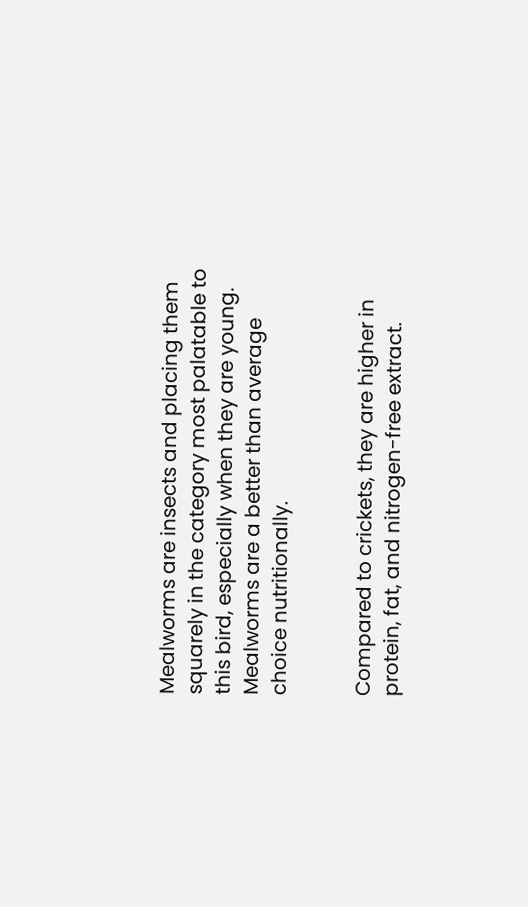Mealworms are insects and placing them squarely in the category most palatable to this bird, especially when they are young.  Mealworms are a better than average choice nutritionally.


Compared to crickets, they are higher in protein, fat, and nitrogen-free extract.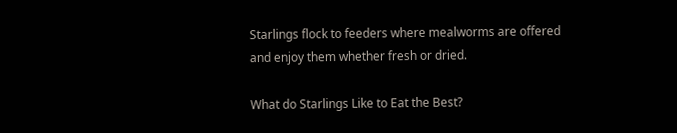Starlings flock to feeders where mealworms are offered and enjoy them whether fresh or dried.

What do Starlings Like to Eat the Best?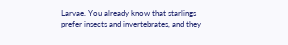Larvae. You already know that starlings prefer insects and invertebrates, and they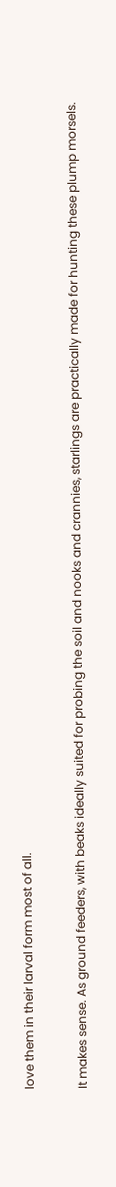love them in their larval form most of all.

It makes sense. As ground feeders, with beaks ideally suited for probing the soil and nooks and crannies, starlings are practically made for hunting these plump morsels.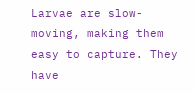Larvae are slow-moving, making them easy to capture. They have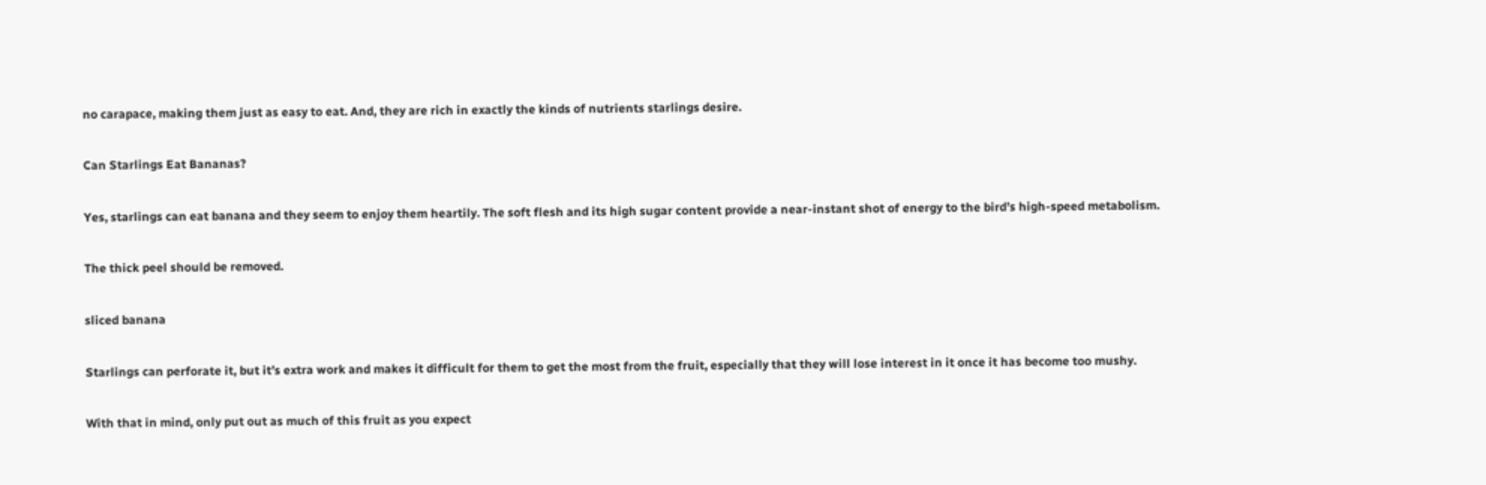no carapace, making them just as easy to eat. And, they are rich in exactly the kinds of nutrients starlings desire.

Can Starlings Eat Bananas?

Yes, starlings can eat banana and they seem to enjoy them heartily. The soft flesh and its high sugar content provide a near-instant shot of energy to the bird’s high-speed metabolism.

The thick peel should be removed.

sliced banana

Starlings can perforate it, but it’s extra work and makes it difficult for them to get the most from the fruit, especially that they will lose interest in it once it has become too mushy.

With that in mind, only put out as much of this fruit as you expect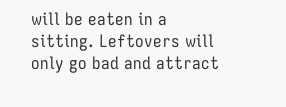will be eaten in a sitting. Leftovers will only go bad and attract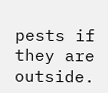pests if they are outside.